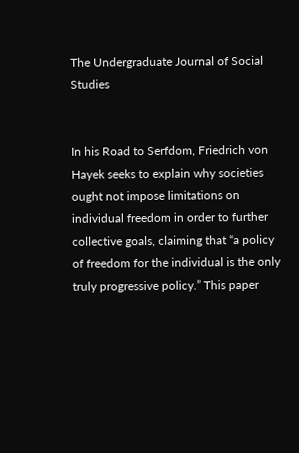The Undergraduate Journal of Social Studies


In his Road to Serfdom, Friedrich von Hayek seeks to explain why societies ought not impose limitations on individual freedom in order to further collective goals, claiming that “a policy of freedom for the individual is the only truly progressive policy.” This paper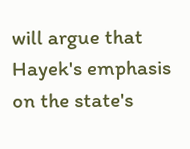will argue that Hayek's emphasis on the state's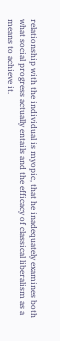relationship with the individual is myopic, that he inadequately examines both what social progress actually entails and the efficacy of classical liberalism as a means to achieve it.